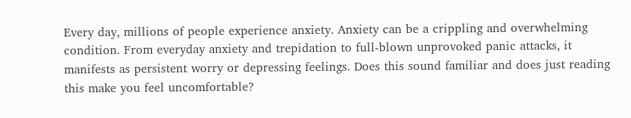Every day, millions of people experience anxiety. Anxiety can be a crippling and overwhelming condition. From everyday anxiety and trepidation to full-blown unprovoked panic attacks, it manifests as persistent worry or depressing feelings. Does this sound familiar and does just reading this make you feel uncomfortable?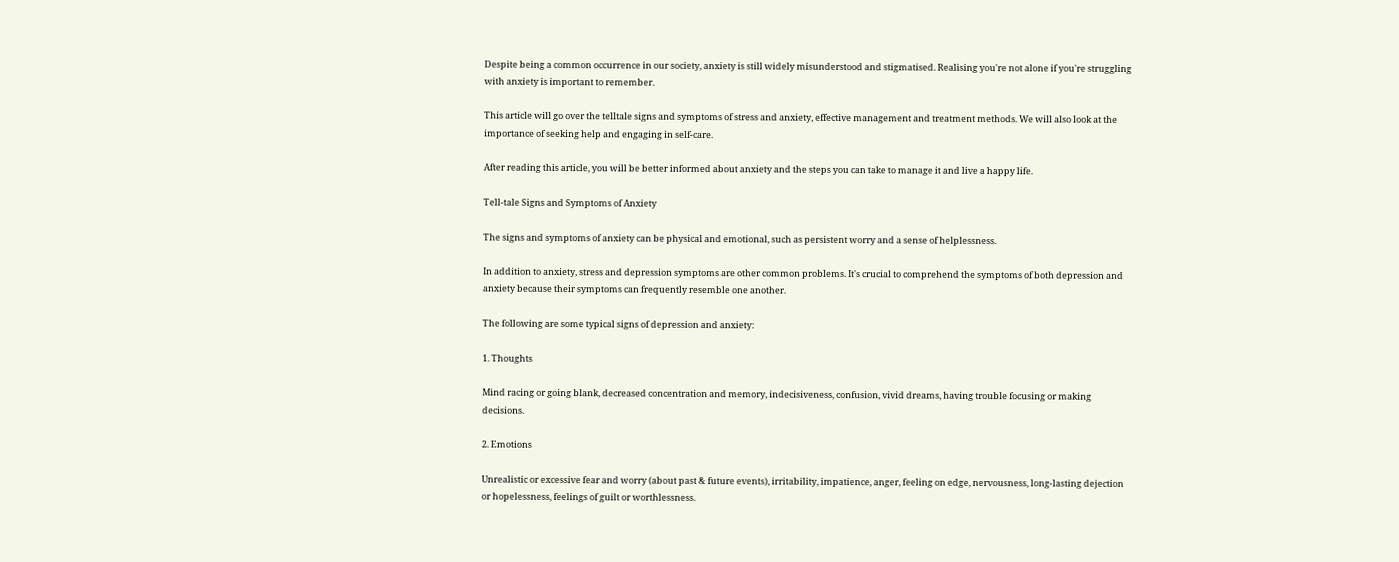Despite being a common occurrence in our society, anxiety is still widely misunderstood and stigmatised. Realising you're not alone if you're struggling with anxiety is important to remember.

This article will go over the telltale signs and symptoms of stress and anxiety, effective management and treatment methods. We will also look at the importance of seeking help and engaging in self-care.

After reading this article, you will be better informed about anxiety and the steps you can take to manage it and live a happy life.

Tell-tale Signs and Symptoms of Anxiety

The signs and symptoms of anxiety can be physical and emotional, such as persistent worry and a sense of helplessness.

In addition to anxiety, stress and depression symptoms are other common problems. It's crucial to comprehend the symptoms of both depression and anxiety because their symptoms can frequently resemble one another.

The following are some typical signs of depression and anxiety:

1. Thoughts

Mind racing or going blank, decreased concentration and memory, indecisiveness, confusion, vivid dreams, having trouble focusing or making decisions.

2. Emotions

Unrealistic or excessive fear and worry (about past & future events), irritability, impatience, anger, feeling on edge, nervousness, long-lasting dejection or hopelessness, feelings of guilt or worthlessness.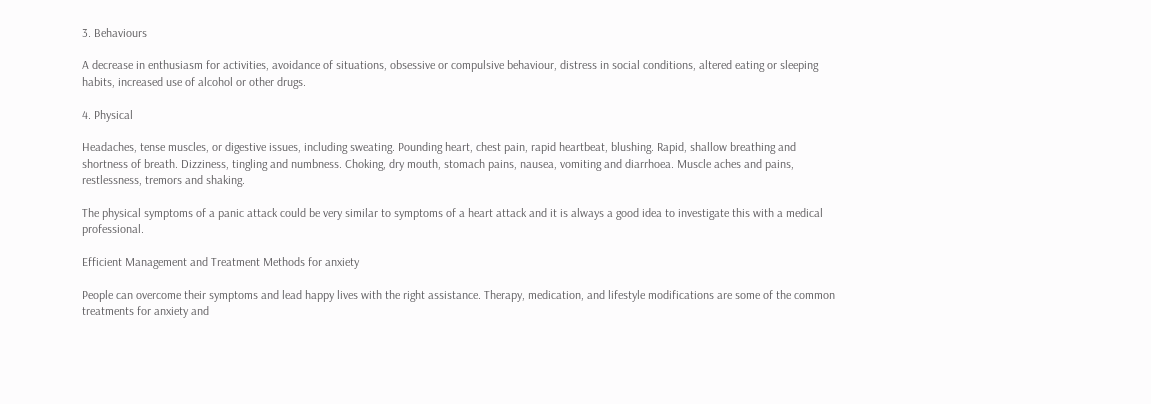3. Behaviours

A decrease in enthusiasm for activities, avoidance of situations, obsessive or compulsive behaviour, distress in social conditions, altered eating or sleeping habits, increased use of alcohol or other drugs.

4. Physical

Headaches, tense muscles, or digestive issues, including sweating. Pounding heart, chest pain, rapid heartbeat, blushing. Rapid, shallow breathing and shortness of breath. Dizziness, tingling and numbness. Choking, dry mouth, stomach pains, nausea, vomiting and diarrhoea. Muscle aches and pains, restlessness, tremors and shaking.

The physical symptoms of a panic attack could be very similar to symptoms of a heart attack and it is always a good idea to investigate this with a medical professional.

Efficient Management and Treatment Methods for anxiety

People can overcome their symptoms and lead happy lives with the right assistance. Therapy, medication, and lifestyle modifications are some of the common treatments for anxiety and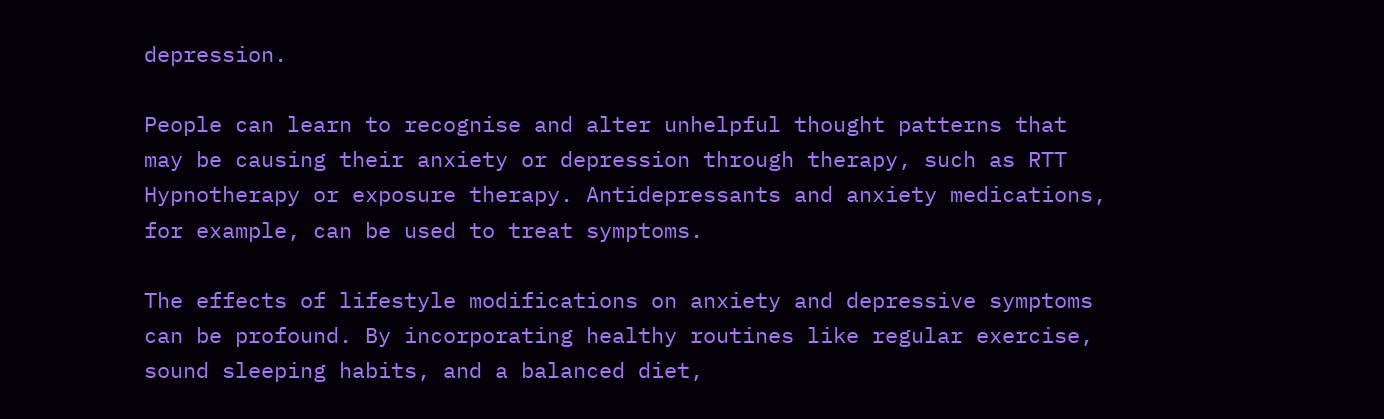depression.

People can learn to recognise and alter unhelpful thought patterns that may be causing their anxiety or depression through therapy, such as RTT Hypnotherapy or exposure therapy. Antidepressants and anxiety medications, for example, can be used to treat symptoms.

The effects of lifestyle modifications on anxiety and depressive symptoms can be profound. By incorporating healthy routines like regular exercise, sound sleeping habits, and a balanced diet,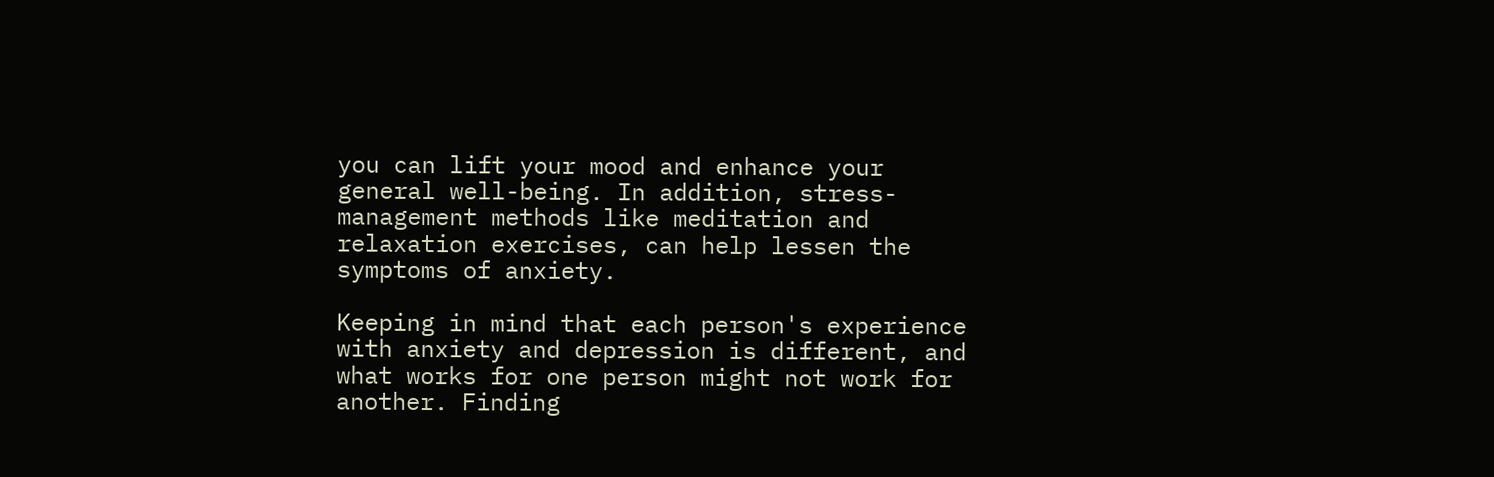you can lift your mood and enhance your general well-being. In addition, stress-management methods like meditation and relaxation exercises, can help lessen the symptoms of anxiety.

Keeping in mind that each person's experience with anxiety and depression is different, and what works for one person might not work for another. Finding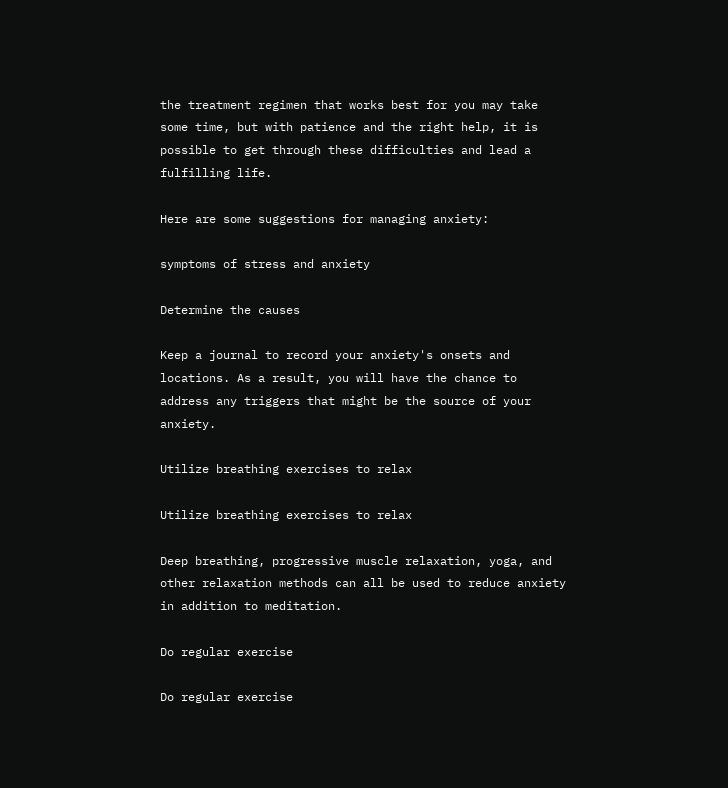the treatment regimen that works best for you may take some time, but with patience and the right help, it is possible to get through these difficulties and lead a fulfilling life.

Here are some suggestions for managing anxiety:

symptoms of stress and anxiety

Determine the causes

Keep a journal to record your anxiety's onsets and locations. As a result, you will have the chance to address any triggers that might be the source of your anxiety.

Utilize breathing exercises to relax

Utilize breathing exercises to relax

Deep breathing, progressive muscle relaxation, yoga, and other relaxation methods can all be used to reduce anxiety in addition to meditation.

Do regular exercise

Do regular exercise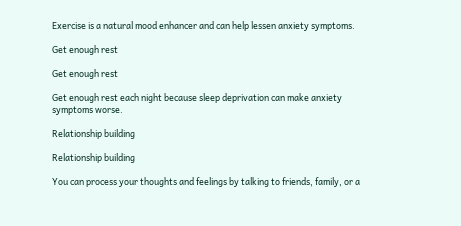Exercise is a natural mood enhancer and can help lessen anxiety symptoms.

Get enough rest

Get enough rest

Get enough rest each night because sleep deprivation can make anxiety symptoms worse.

Relationship building

Relationship building

You can process your thoughts and feelings by talking to friends, family, or a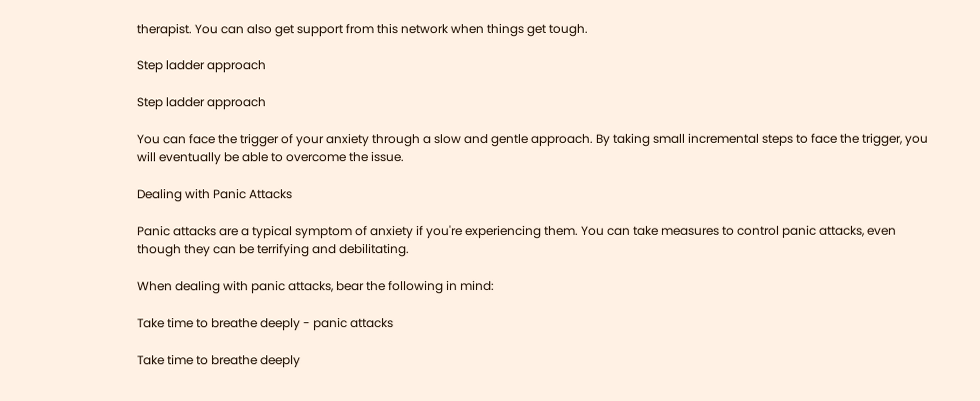therapist. You can also get support from this network when things get tough.

Step ladder approach

Step ladder approach

You can face the trigger of your anxiety through a slow and gentle approach. By taking small incremental steps to face the trigger, you will eventually be able to overcome the issue.

Dealing with Panic Attacks

Panic attacks are a typical symptom of anxiety if you're experiencing them. You can take measures to control panic attacks, even though they can be terrifying and debilitating.

When dealing with panic attacks, bear the following in mind:

Take time to breathe deeply - panic attacks

Take time to breathe deeply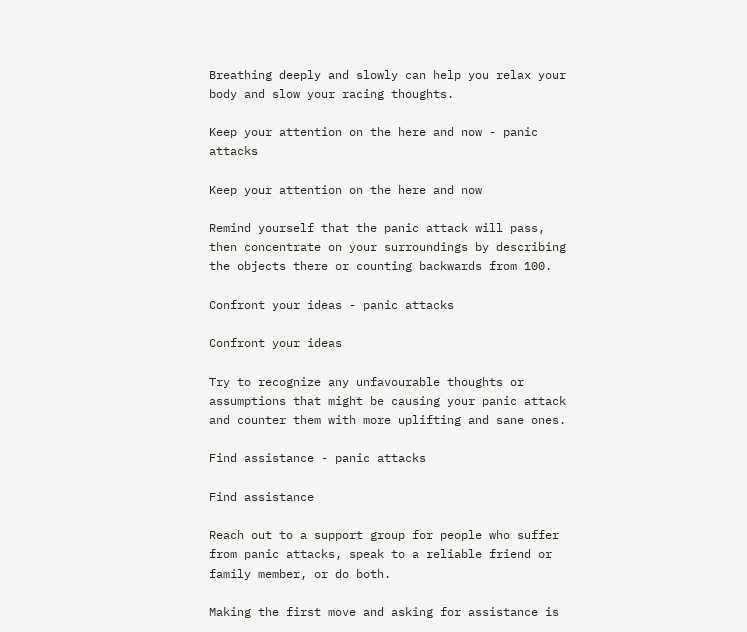Breathing deeply and slowly can help you relax your body and slow your racing thoughts.

Keep your attention on the here and now - panic attacks

Keep your attention on the here and now

Remind yourself that the panic attack will pass, then concentrate on your surroundings by describing the objects there or counting backwards from 100.

Confront your ideas - panic attacks

Confront your ideas

Try to recognize any unfavourable thoughts or assumptions that might be causing your panic attack and counter them with more uplifting and sane ones.

Find assistance - panic attacks

Find assistance

Reach out to a support group for people who suffer from panic attacks, speak to a reliable friend or family member, or do both.

Making the first move and asking for assistance is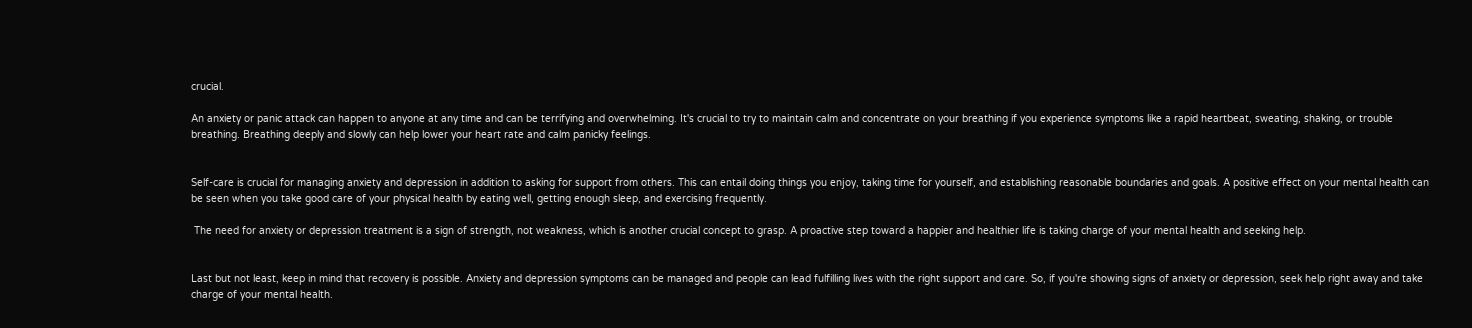crucial.

An anxiety or panic attack can happen to anyone at any time and can be terrifying and overwhelming. It's crucial to try to maintain calm and concentrate on your breathing if you experience symptoms like a rapid heartbeat, sweating, shaking, or trouble breathing. Breathing deeply and slowly can help lower your heart rate and calm panicky feelings.


Self-care is crucial for managing anxiety and depression in addition to asking for support from others. This can entail doing things you enjoy, taking time for yourself, and establishing reasonable boundaries and goals. A positive effect on your mental health can be seen when you take good care of your physical health by eating well, getting enough sleep, and exercising frequently.

 The need for anxiety or depression treatment is a sign of strength, not weakness, which is another crucial concept to grasp. A proactive step toward a happier and healthier life is taking charge of your mental health and seeking help.


Last but not least, keep in mind that recovery is possible. Anxiety and depression symptoms can be managed and people can lead fulfilling lives with the right support and care. So, if you're showing signs of anxiety or depression, seek help right away and take charge of your mental health.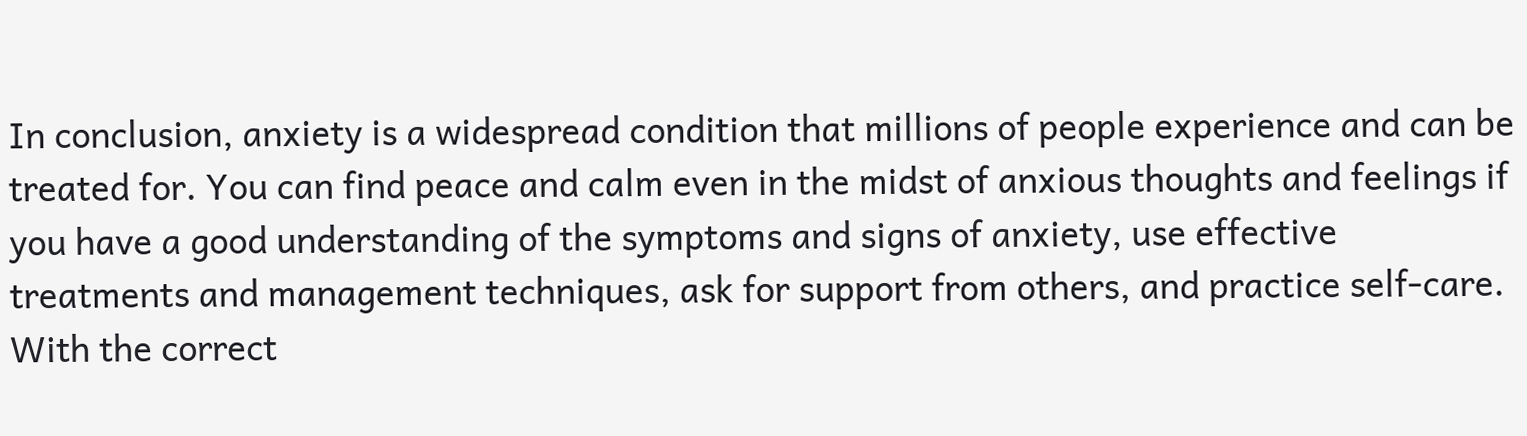In conclusion, anxiety is a widespread condition that millions of people experience and can be treated for. You can find peace and calm even in the midst of anxious thoughts and feelings if you have a good understanding of the symptoms and signs of anxiety, use effective treatments and management techniques, ask for support from others, and practice self-care. With the correct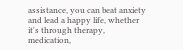assistance, you can beat anxiety and lead a happy life, whether it's through therapy, medication,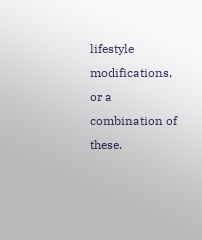lifestyle modifications, or a combination of these.